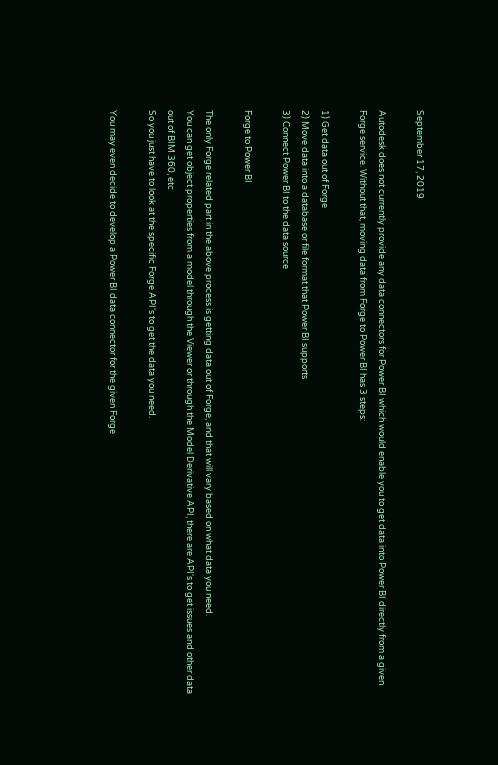September 17, 2019

Autodesk does not currently provide any data connectors for Power BI which would enable you to get data into Power BI directly from a given Forge service. Without that, moving data from Forge to Power BI has 3 steps:

1) Get data out of Forge
2) Move data into a database or file format that Power BI supports
3) Connect Power BI to the data source

Forge to Power BI

The only Forge related part in the above process is getting data out of Forge, and that will vary based on what data you need.
You can get object properties from a model through the Viewer or through the Model Derivative API, there are API's to get issues and other data out of BIM 360, etc
So you just have to look at the specific Forge API's to get the data you need.

You may even decide to develop a Power BI data connector for the given Forge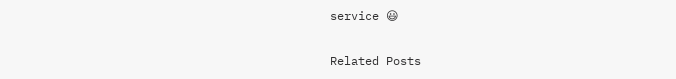service 😃

Related Posts